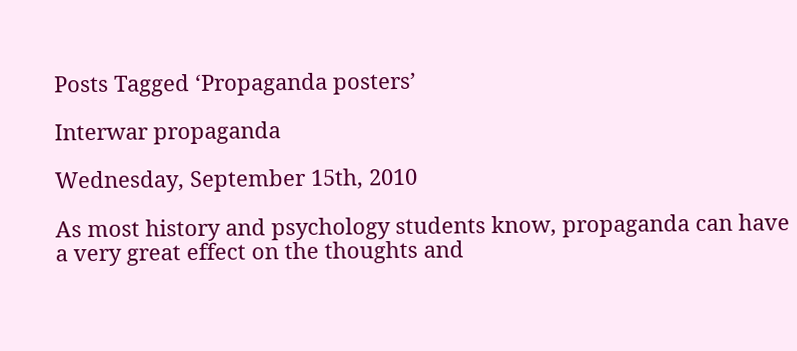Posts Tagged ‘Propaganda posters’

Interwar propaganda

Wednesday, September 15th, 2010

As most history and psychology students know, propaganda can have a very great effect on the thoughts and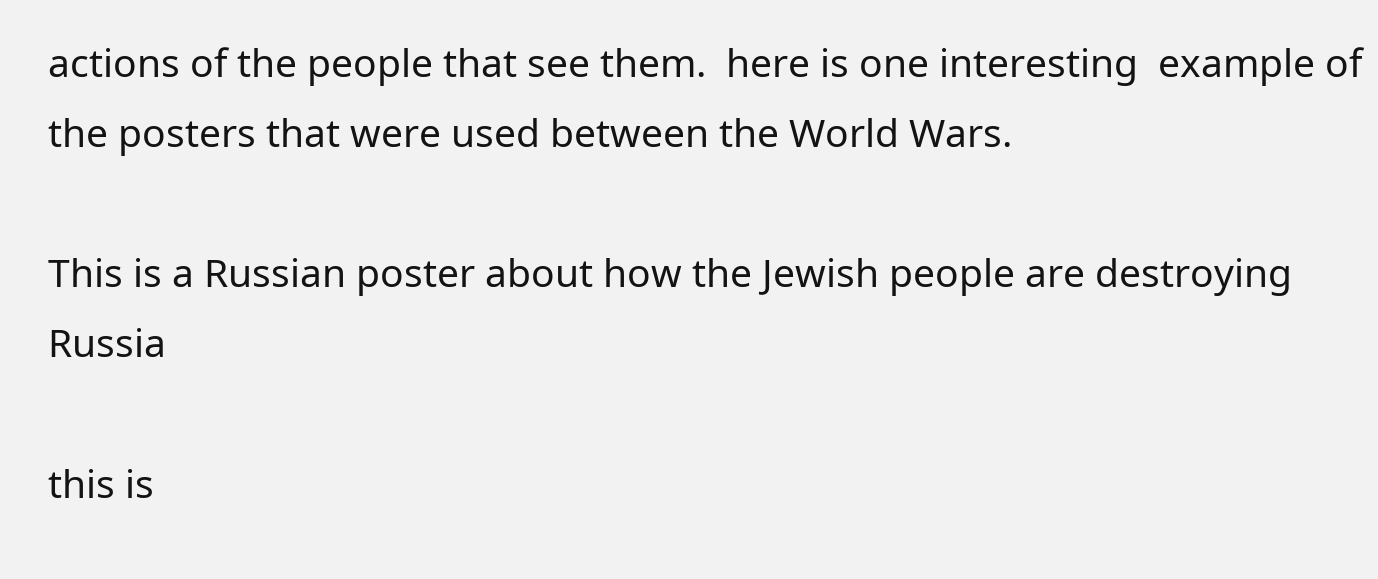actions of the people that see them.  here is one interesting  example of the posters that were used between the World Wars.

This is a Russian poster about how the Jewish people are destroying Russia

this is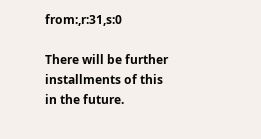from:,r:31,s:0

There will be further installments of this in the future.